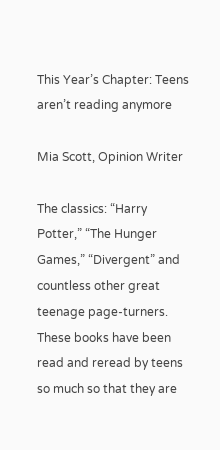This Year’s Chapter: Teens aren’t reading anymore

Mia Scott, Opinion Writer

The classics: “Harry Potter,” “The Hunger Games,” “Divergent” and countless other great teenage page-turners. These books have been read and reread by teens so much so that they are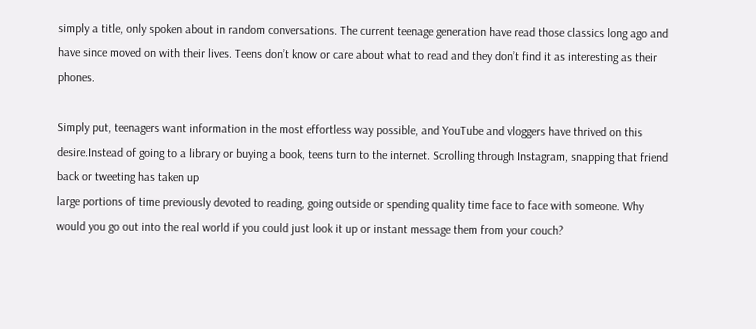simply a title, only spoken about in random conversations. The current teenage generation have read those classics long ago and have since moved on with their lives. Teens don’t know or care about what to read and they don’t find it as interesting as their phones.

Simply put, teenagers want information in the most effortless way possible, and YouTube and vloggers have thrived on this desire.Instead of going to a library or buying a book, teens turn to the internet. Scrolling through Instagram, snapping that friend back or tweeting has taken up
large portions of time previously devoted to reading, going outside or spending quality time face to face with someone. Why would you go out into the real world if you could just look it up or instant message them from your couch?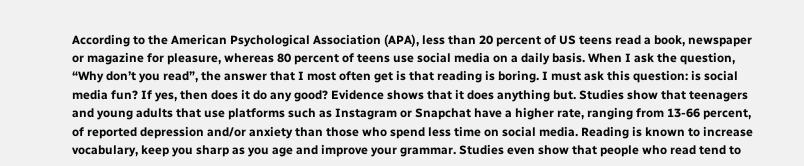According to the American Psychological Association (APA), less than 20 percent of US teens read a book, newspaper or magazine for pleasure, whereas 80 percent of teens use social media on a daily basis. When I ask the question, “Why don’t you read”, the answer that I most often get is that reading is boring. I must ask this question: is social media fun? If yes, then does it do any good? Evidence shows that it does anything but. Studies show that teenagers and young adults that use platforms such as Instagram or Snapchat have a higher rate, ranging from 13-66 percent, of reported depression and/or anxiety than those who spend less time on social media. Reading is known to increase vocabulary, keep you sharp as you age and improve your grammar. Studies even show that people who read tend to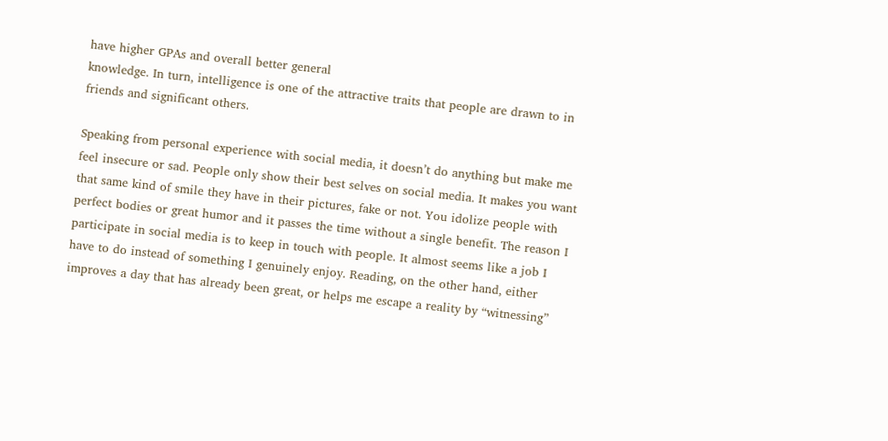have higher GPAs and overall better general
knowledge. In turn, intelligence is one of the attractive traits that people are drawn to in friends and significant others.

Speaking from personal experience with social media, it doesn’t do anything but make me feel insecure or sad. People only show their best selves on social media. It makes you want that same kind of smile they have in their pictures, fake or not. You idolize people with perfect bodies or great humor and it passes the time without a single benefit. The reason I participate in social media is to keep in touch with people. It almost seems like a job I have to do instead of something I genuinely enjoy. Reading, on the other hand, either improves a day that has already been great, or helps me escape a reality by “witnessing”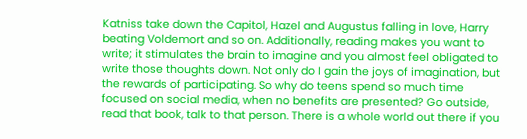Katniss take down the Capitol, Hazel and Augustus falling in love, Harry beating Voldemort and so on. Additionally, reading makes you want to write; it stimulates the brain to imagine and you almost feel obligated to write those thoughts down. Not only do I gain the joys of imagination, but the rewards of participating. So why do teens spend so much time focused on social media, when no benefits are presented? Go outside, read that book, talk to that person. There is a whole world out there if you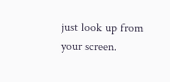just look up from your screen.